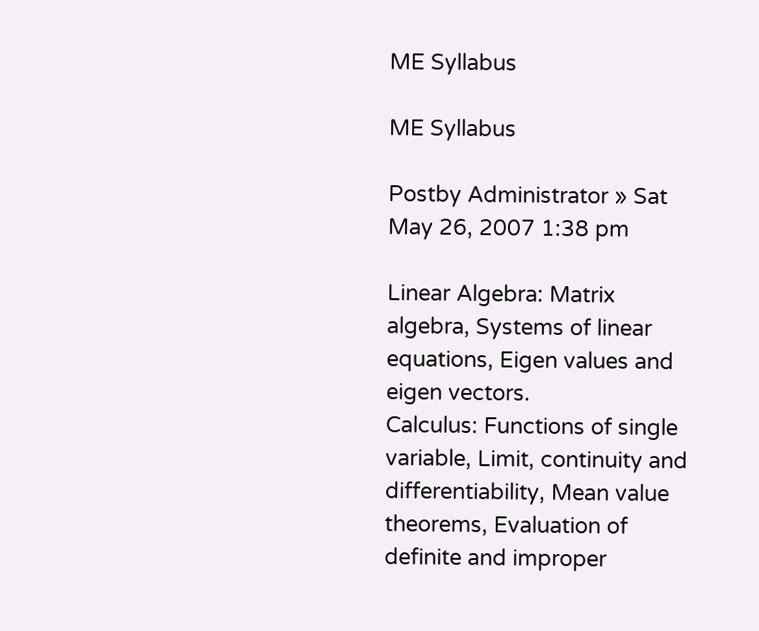ME Syllabus

ME Syllabus

Postby Administrator » Sat May 26, 2007 1:38 pm

Linear Algebra: Matrix algebra, Systems of linear equations, Eigen values and eigen vectors.
Calculus: Functions of single variable, Limit, continuity and differentiability, Mean value
theorems, Evaluation of definite and improper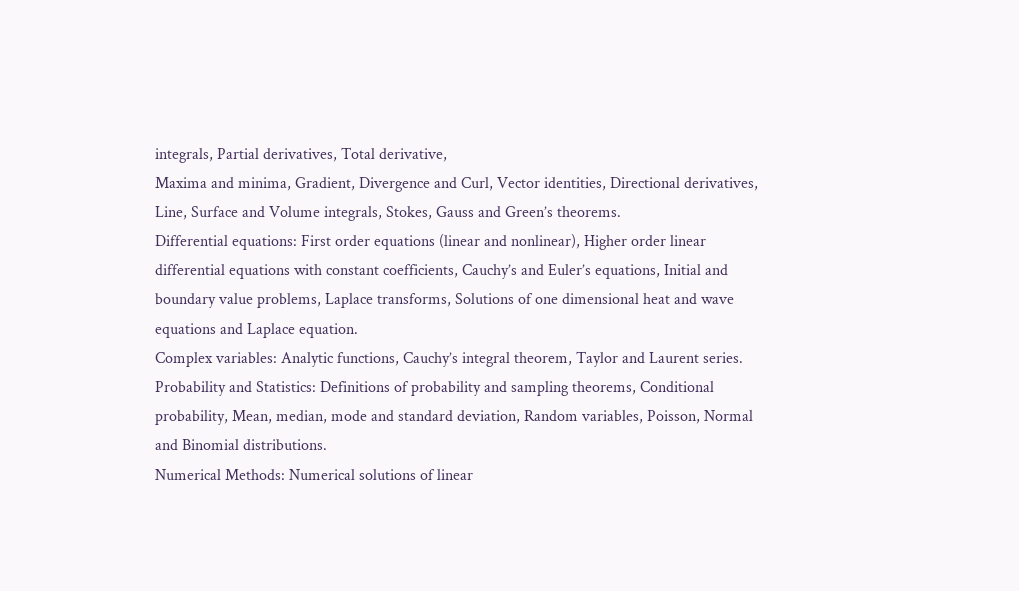integrals, Partial derivatives, Total derivative,
Maxima and minima, Gradient, Divergence and Curl, Vector identities, Directional derivatives,
Line, Surface and Volume integrals, Stokes, Gauss and Green’s theorems.
Differential equations: First order equations (linear and nonlinear), Higher order linear
differential equations with constant coefficients, Cauchy’s and Euler’s equations, Initial and
boundary value problems, Laplace transforms, Solutions of one dimensional heat and wave
equations and Laplace equation.
Complex variables: Analytic functions, Cauchy’s integral theorem, Taylor and Laurent series.
Probability and Statistics: Definitions of probability and sampling theorems, Conditional
probability, Mean, median, mode and standard deviation, Random variables, Poisson, Normal
and Binomial distributions.
Numerical Methods: Numerical solutions of linear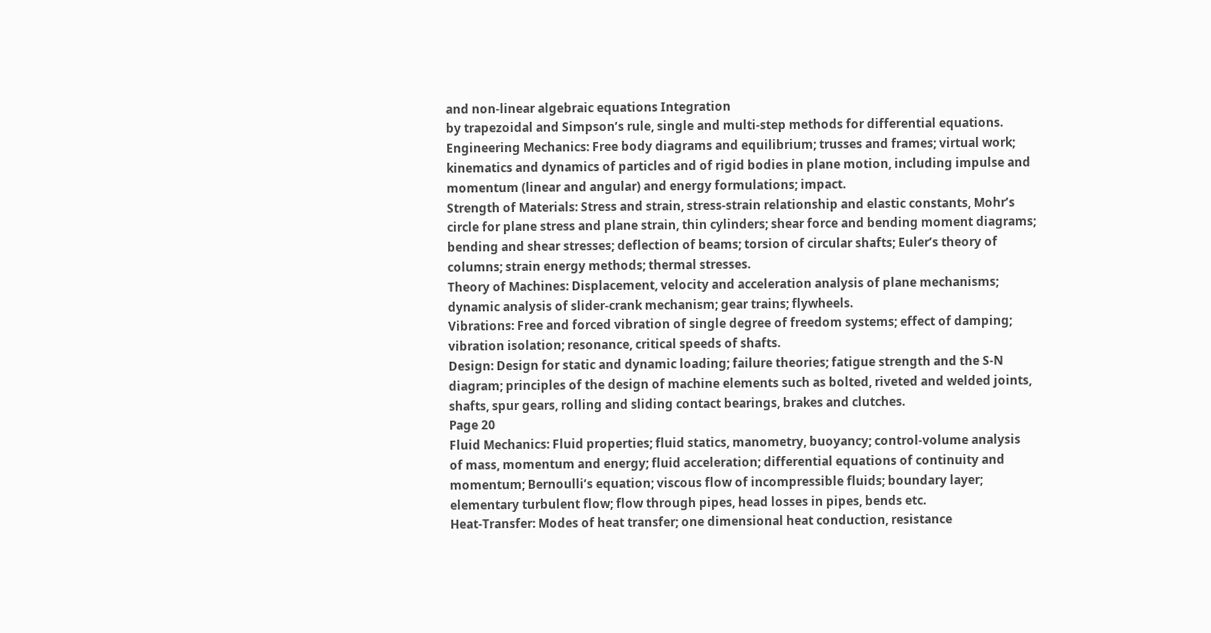and non-linear algebraic equations Integration
by trapezoidal and Simpson’s rule, single and multi-step methods for differential equations.
Engineering Mechanics: Free body diagrams and equilibrium; trusses and frames; virtual work;
kinematics and dynamics of particles and of rigid bodies in plane motion, including impulse and
momentum (linear and angular) and energy formulations; impact.
Strength of Materials: Stress and strain, stress-strain relationship and elastic constants, Mohr’s
circle for plane stress and plane strain, thin cylinders; shear force and bending moment diagrams;
bending and shear stresses; deflection of beams; torsion of circular shafts; Euler’s theory of
columns; strain energy methods; thermal stresses.
Theory of Machines: Displacement, velocity and acceleration analysis of plane mechanisms;
dynamic analysis of slider-crank mechanism; gear trains; flywheels.
Vibrations: Free and forced vibration of single degree of freedom systems; effect of damping;
vibration isolation; resonance, critical speeds of shafts.
Design: Design for static and dynamic loading; failure theories; fatigue strength and the S-N
diagram; principles of the design of machine elements such as bolted, riveted and welded joints,
shafts, spur gears, rolling and sliding contact bearings, brakes and clutches.
Page 20
Fluid Mechanics: Fluid properties; fluid statics, manometry, buoyancy; control-volume analysis
of mass, momentum and energy; fluid acceleration; differential equations of continuity and
momentum; Bernoulli’s equation; viscous flow of incompressible fluids; boundary layer;
elementary turbulent flow; flow through pipes, head losses in pipes, bends etc.
Heat-Transfer: Modes of heat transfer; one dimensional heat conduction, resistance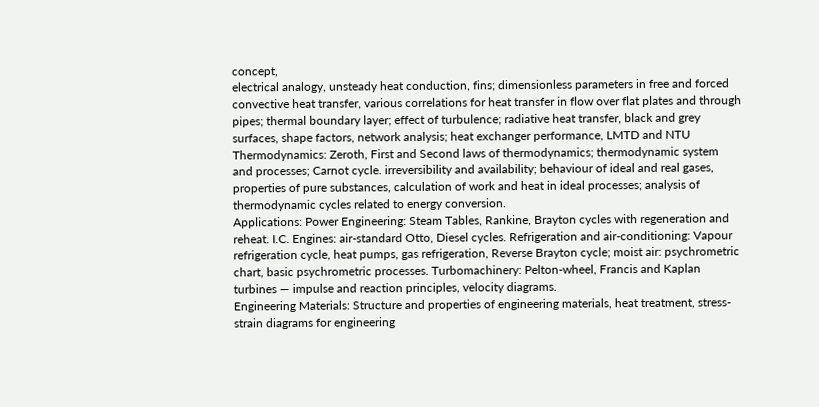concept,
electrical analogy, unsteady heat conduction, fins; dimensionless parameters in free and forced
convective heat transfer, various correlations for heat transfer in flow over flat plates and through
pipes; thermal boundary layer; effect of turbulence; radiative heat transfer, black and grey
surfaces, shape factors, network analysis; heat exchanger performance, LMTD and NTU
Thermodynamics: Zeroth, First and Second laws of thermodynamics; thermodynamic system
and processes; Carnot cycle. irreversibility and availability; behaviour of ideal and real gases,
properties of pure substances, calculation of work and heat in ideal processes; analysis of
thermodynamic cycles related to energy conversion.
Applications: Power Engineering: Steam Tables, Rankine, Brayton cycles with regeneration and
reheat. I.C. Engines: air-standard Otto, Diesel cycles. Refrigeration and air-conditioning: Vapour
refrigeration cycle, heat pumps, gas refrigeration, Reverse Brayton cycle; moist air: psychrometric
chart, basic psychrometric processes. Turbomachinery: Pelton-wheel, Francis and Kaplan
turbines — impulse and reaction principles, velocity diagrams.
Engineering Materials: Structure and properties of engineering materials, heat treatment, stress-
strain diagrams for engineering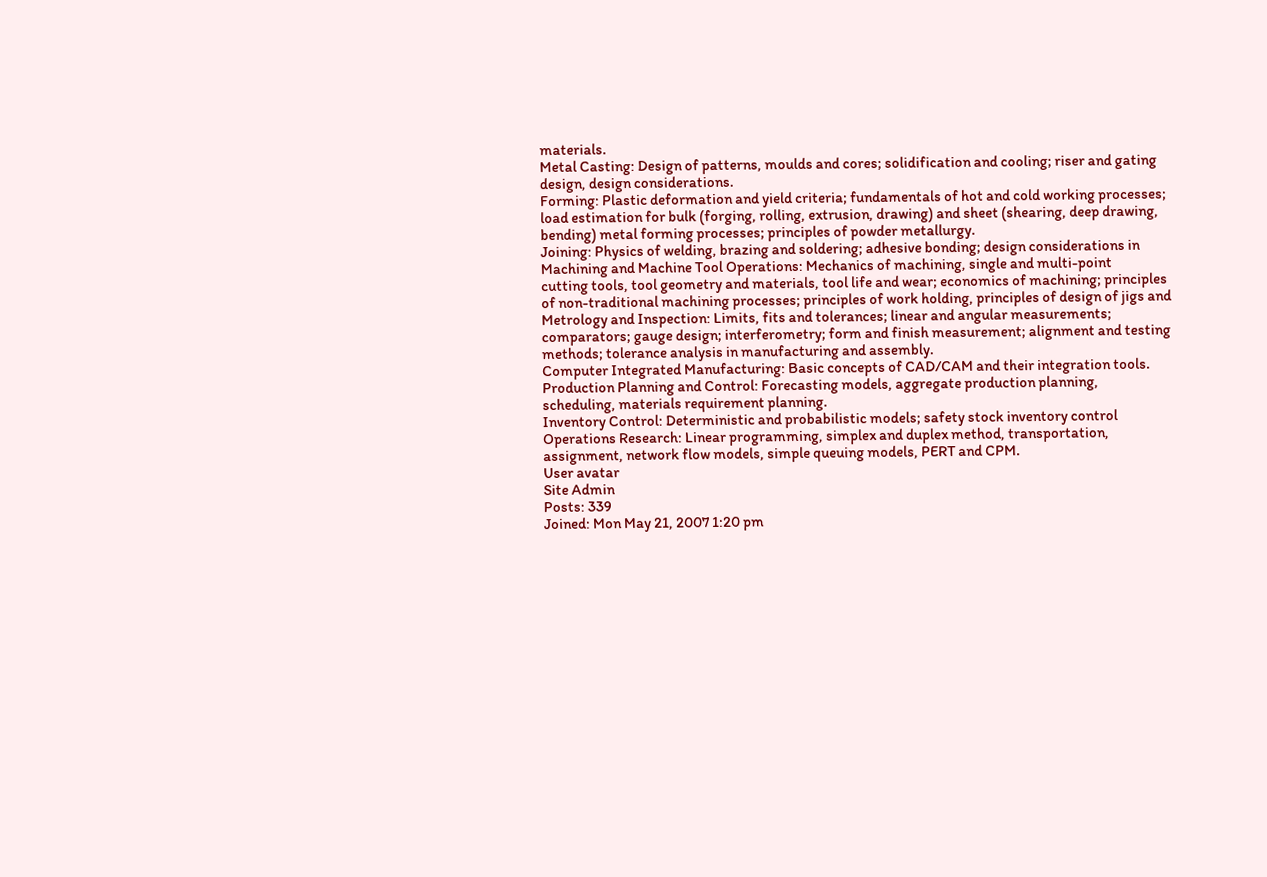materials.
Metal Casting: Design of patterns, moulds and cores; solidification and cooling; riser and gating
design, design considerations.
Forming: Plastic deformation and yield criteria; fundamentals of hot and cold working processes;
load estimation for bulk (forging, rolling, extrusion, drawing) and sheet (shearing, deep drawing,
bending) metal forming processes; principles of powder metallurgy.
Joining: Physics of welding, brazing and soldering; adhesive bonding; design considerations in
Machining and Machine Tool Operations: Mechanics of machining, single and multi-point
cutting tools, tool geometry and materials, tool life and wear; economics of machining; principles
of non-traditional machining processes; principles of work holding, principles of design of jigs and
Metrology and Inspection: Limits, fits and tolerances; linear and angular measurements;
comparators; gauge design; interferometry; form and finish measurement; alignment and testing
methods; tolerance analysis in manufacturing and assembly.
Computer Integrated Manufacturing: Basic concepts of CAD/CAM and their integration tools.
Production Planning and Control: Forecasting models, aggregate production planning,
scheduling, materials requirement planning.
Inventory Control: Deterministic and probabilistic models; safety stock inventory control
Operations Research: Linear programming, simplex and duplex method, transportation,
assignment, network flow models, simple queuing models, PERT and CPM.
User avatar
Site Admin
Posts: 339
Joined: Mon May 21, 2007 1:20 pm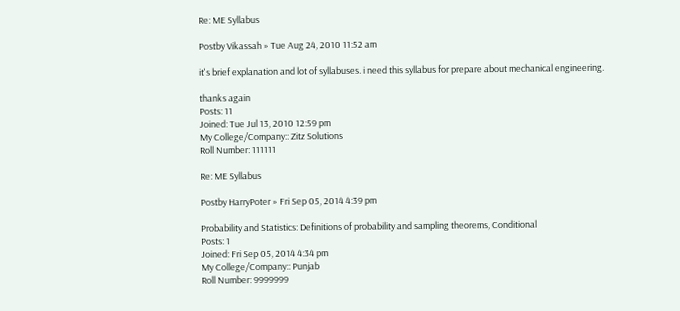Re: ME Syllabus

Postby Vikassah » Tue Aug 24, 2010 11:52 am

it's brief explanation and lot of syllabuses. i need this syllabus for prepare about mechanical engineering.

thanks again
Posts: 11
Joined: Tue Jul 13, 2010 12:59 pm
My College/Company:: Zitz Solutions
Roll Number: 111111

Re: ME Syllabus

Postby HarryPoter » Fri Sep 05, 2014 4:39 pm

Probability and Statistics: Definitions of probability and sampling theorems, Conditional
Posts: 1
Joined: Fri Sep 05, 2014 4:34 pm
My College/Company:: Punjab
Roll Number: 9999999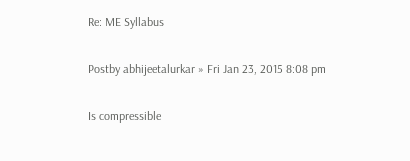Re: ME Syllabus

Postby abhijeetalurkar » Fri Jan 23, 2015 8:08 pm

Is compressible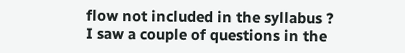flow not included in the syllabus ?
I saw a couple of questions in the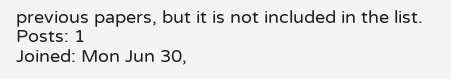previous papers, but it is not included in the list.
Posts: 1
Joined: Mon Jun 30,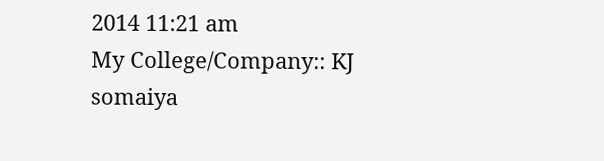2014 11:21 am
My College/Company:: KJ somaiya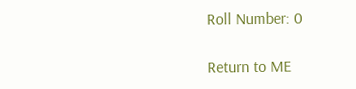Roll Number: 0

Return to ME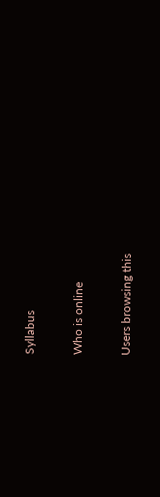Syllabus

Who is online

Users browsing this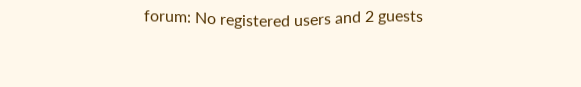forum: No registered users and 2 guests